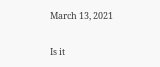March 13, 2021

Is it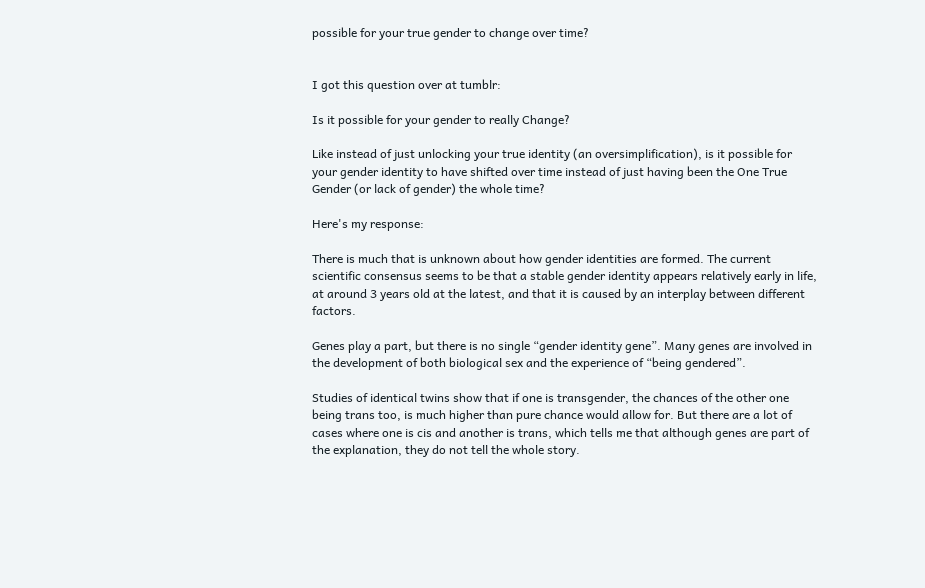possible for your true gender to change over time?


I got this question over at tumblr:

Is it possible for your gender to really Change?

Like instead of just unlocking your true identity (an oversimplification), is it possible for your gender identity to have shifted over time instead of just having been the One True Gender (or lack of gender) the whole time?

Here's my response:

There is much that is unknown about how gender identities are formed. The current scientific consensus seems to be that a stable gender identity appears relatively early in life, at around 3 years old at the latest, and that it is caused by an interplay between different factors.

Genes play a part, but there is no single “gender identity gene”. Many genes are involved in the development of both biological sex and the experience of “being gendered”.

Studies of identical twins show that if one is transgender, the chances of the other one being trans too, is much higher than pure chance would allow for. But there are a lot of cases where one is cis and another is trans, which tells me that although genes are part of the explanation, they do not tell the whole story.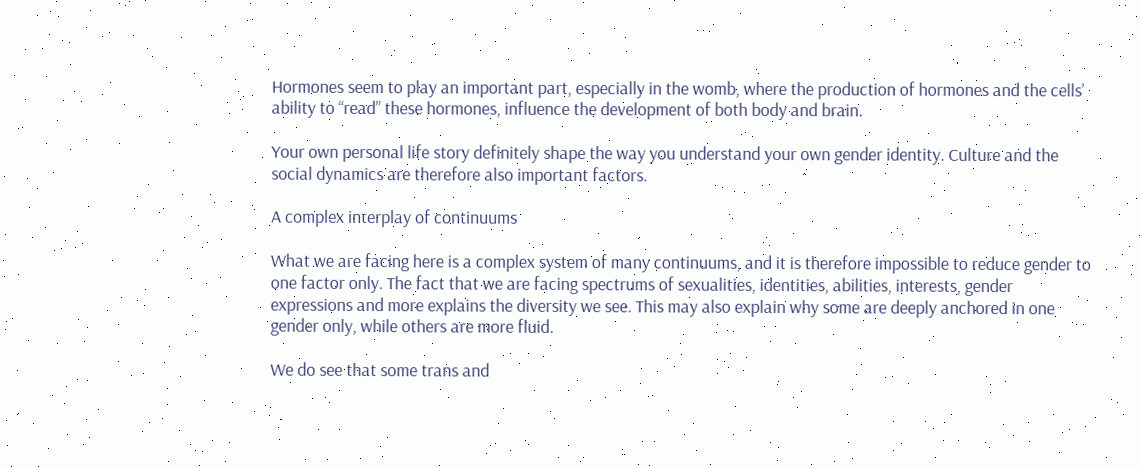Hormones seem to play an important part, especially in the womb, where the production of hormones and the cells’ ability to “read” these hormones, influence the development of both body and brain.

Your own personal life story definitely shape the way you understand your own gender identity. Culture and the social dynamics are therefore also important factors.

A complex interplay of continuums

What we are facing here is a complex system of many continuums, and it is therefore impossible to reduce gender to one factor only. The fact that we are facing spectrums of sexualities, identities, abilities, interests, gender expressions and more explains the diversity we see. This may also explain why some are deeply anchored in one gender only, while others are more fluid.

We do see that some trans and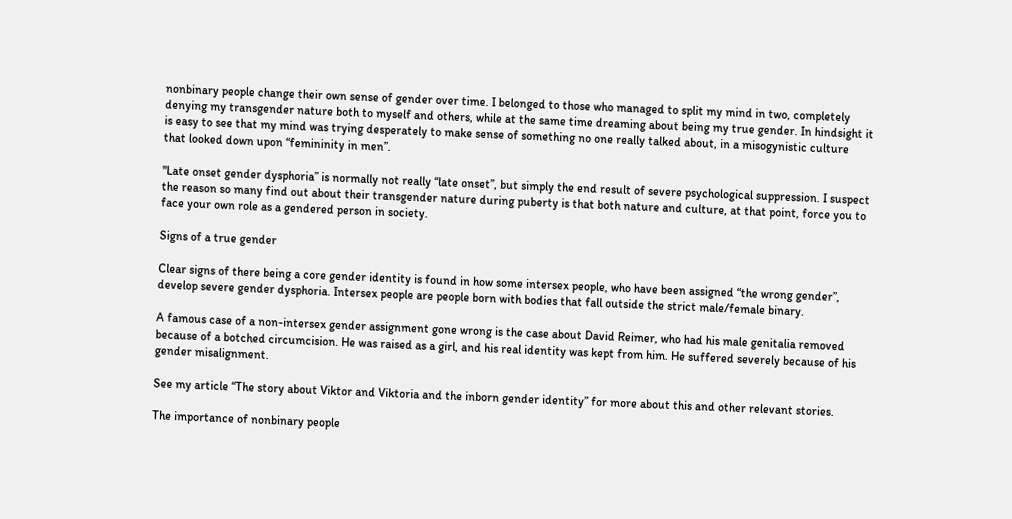nonbinary people change their own sense of gender over time. I belonged to those who managed to split my mind in two, completely denying my transgender nature both to myself and others, while at the same time dreaming about being my true gender. In hindsight it is easy to see that my mind was trying desperately to make sense of something no one really talked about, in a misogynistic culture that looked down upon “femininity in men”.

"Late onset gender dysphoria” is normally not really “late onset”, but simply the end result of severe psychological suppression. I suspect the reason so many find out about their transgender nature during puberty is that both nature and culture, at that point, force you to face your own role as a gendered person in society.

Signs of a true gender

Clear signs of there being a core gender identity is found in how some intersex people, who have been assigned “the wrong gender”, develop severe gender dysphoria. Intersex people are people born with bodies that fall outside the strict male/female binary.

A famous case of a non-intersex gender assignment gone wrong is the case about David Reimer, who had his male genitalia removed because of a botched circumcision. He was raised as a girl, and his real identity was kept from him. He suffered severely because of his gender misalignment.

See my article “The story about Viktor and Viktoria and the inborn gender identity” for more about this and other relevant stories.

The importance of nonbinary people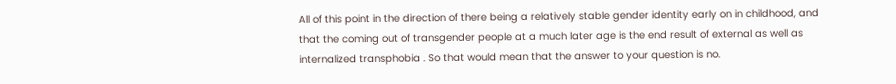All of this point in the direction of there being a relatively stable gender identity early on in childhood, and that the coming out of transgender people at a much later age is the end result of external as well as internalized transphobia . So that would mean that the answer to your question is no.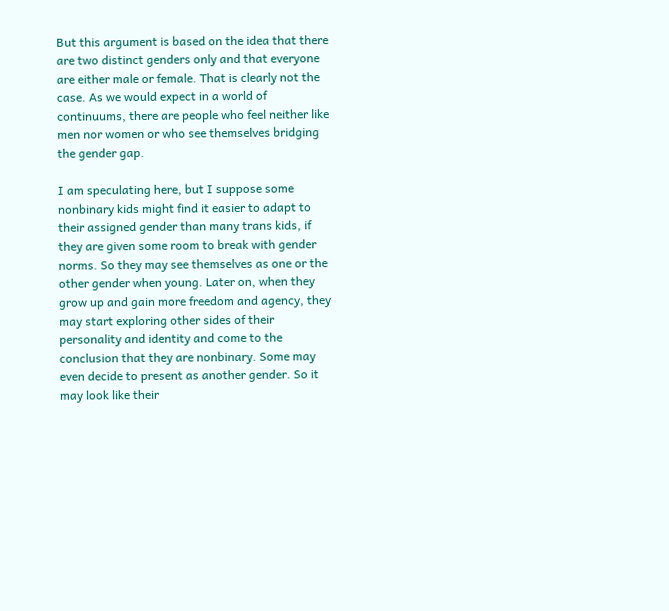But this argument is based on the idea that there are two distinct genders only and that everyone are either male or female. That is clearly not the case. As we would expect in a world of continuums, there are people who feel neither like men nor women or who see themselves bridging the gender gap.

I am speculating here, but I suppose some nonbinary kids might find it easier to adapt to their assigned gender than many trans kids, if they are given some room to break with gender norms. So they may see themselves as one or the other gender when young. Later on, when they grow up and gain more freedom and agency, they may start exploring other sides of their personality and identity and come to the conclusion that they are nonbinary. Some may even decide to present as another gender. So it may look like their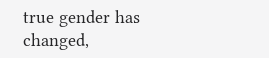true gender has changed,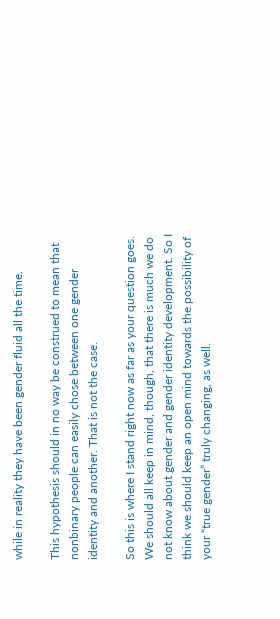while in reality they have been gender fluid all the time.

This hypothesis should in no way be construed to mean that nonbinary people can easily chose between one gender identity and another. That is not the case.

So this is where I stand right now as far as your question goes. We should all keep in mind, though, that there is much we do not know about gender and gender identity development. So I think we should keep an open mind towards the possibility of your “true gender” truly changing, as well.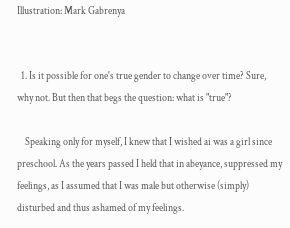Illustration: Mark Gabrenya


  1. Is it possible for one's true gender to change over time? Sure, why not. But then that begs the question: what is "true"?

    Speaking only for myself, I knew that I wished ai was a girl since preschool. As the years passed I held that in abeyance, suppressed my feelings, as I assumed that I was male but otherwise (simply) disturbed and thus ashamed of my feelings.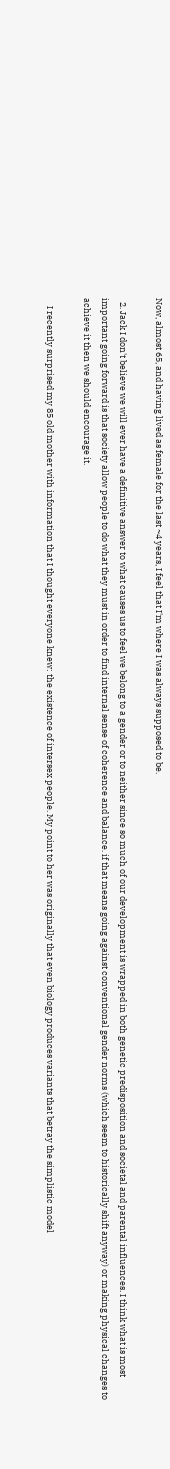Now, almost 65, and having lived as female for the last ~4 years, I feel that I'm where I was always supposed to be.

  2. Jack I don't believe we will ever have a definitive answer to what causes us to feel we belong to a gender or to neither since so much of our development is wrapped in both genetic predisposition and societal and parental influences. I think what is most important going forward is that society allow people to do what they must in order to find internal sense of coherence and balance. if that means going against conventional gender norms (which seem to historically shift anyway) or making physical changes to achieve it then we should encourage it.

    I recently surprised my 85 old mother with information that I thought everyone knew: the existence of intersex people. My point to her was originally that even biology produces variants that betray the simplistic model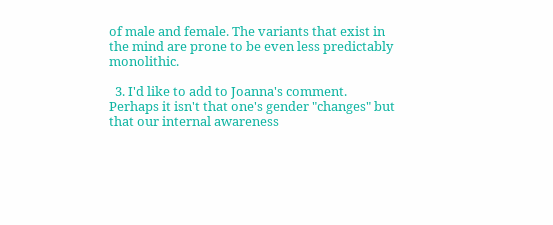of male and female. The variants that exist in the mind are prone to be even less predictably monolithic.

  3. I'd like to add to Joanna's comment. Perhaps it isn't that one's gender "changes" but that our internal awareness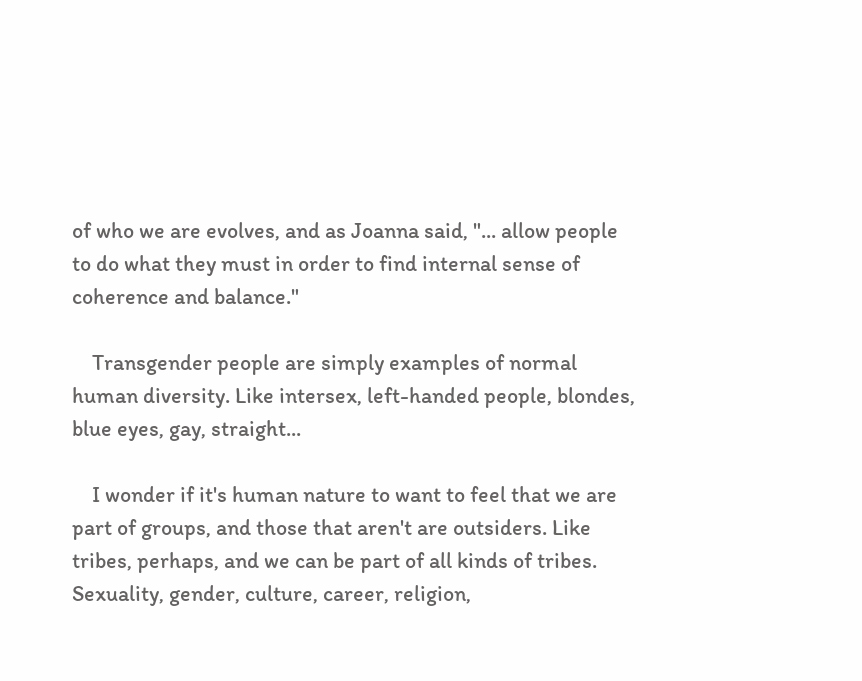of who we are evolves, and as Joanna said, "... allow people to do what they must in order to find internal sense of coherence and balance."

    Transgender people are simply examples of normal human diversity. Like intersex, left-handed people, blondes, blue eyes, gay, straight...

    I wonder if it's human nature to want to feel that we are part of groups, and those that aren't are outsiders. Like tribes, perhaps, and we can be part of all kinds of tribes. Sexuality, gender, culture, career, religion,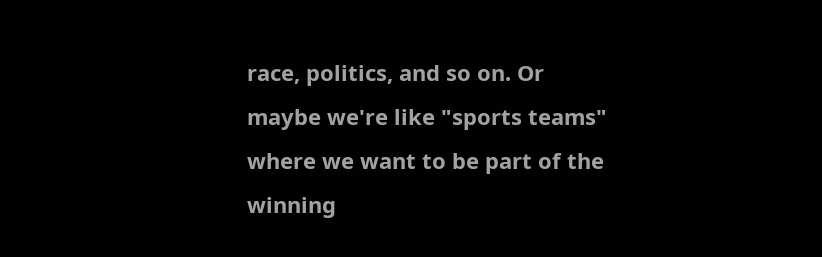race, politics, and so on. Or maybe we're like "sports teams" where we want to be part of the winning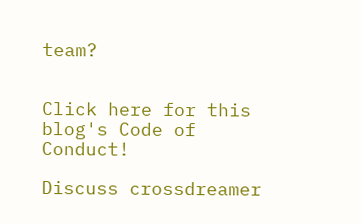team?


Click here for this blog's Code of Conduct!

Discuss crossdreamer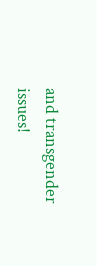and transgender issues!